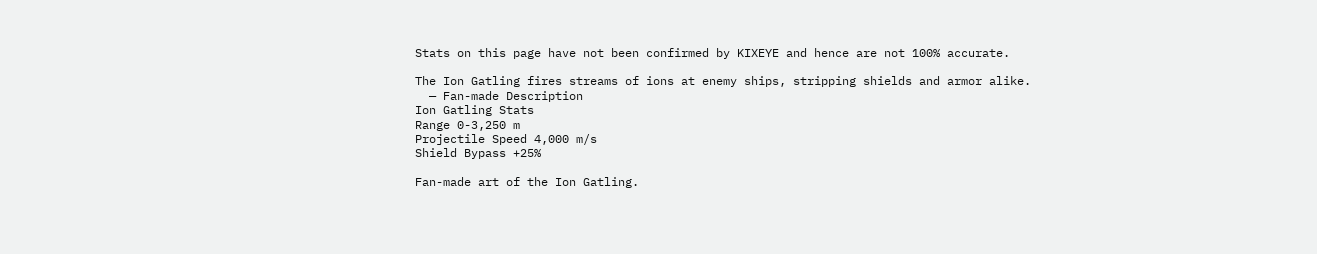Stats on this page have not been confirmed by KIXEYE and hence are not 100% accurate.

The Ion Gatling fires streams of ions at enemy ships, stripping shields and armor alike.
  — Fan-made Description
Ion Gatling Stats
Range 0-3,250 m
Projectile Speed 4,000 m/s
Shield Bypass +25%

Fan-made art of the Ion Gatling.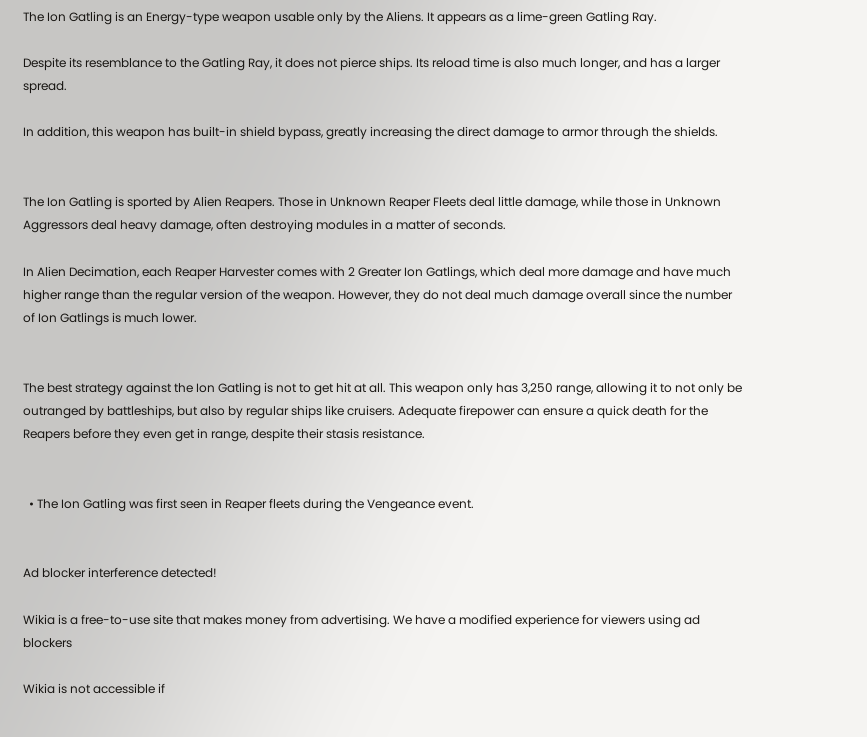The Ion Gatling is an Energy-type weapon usable only by the Aliens. It appears as a lime-green Gatling Ray.

Despite its resemblance to the Gatling Ray, it does not pierce ships. Its reload time is also much longer, and has a larger spread.

In addition, this weapon has built-in shield bypass, greatly increasing the direct damage to armor through the shields.


The Ion Gatling is sported by Alien Reapers. Those in Unknown Reaper Fleets deal little damage, while those in Unknown Aggressors deal heavy damage, often destroying modules in a matter of seconds.

In Alien Decimation, each Reaper Harvester comes with 2 Greater Ion Gatlings, which deal more damage and have much higher range than the regular version of the weapon. However, they do not deal much damage overall since the number of Ion Gatlings is much lower.


The best strategy against the Ion Gatling is not to get hit at all. This weapon only has 3,250 range, allowing it to not only be outranged by battleships, but also by regular ships like cruisers. Adequate firepower can ensure a quick death for the Reapers before they even get in range, despite their stasis resistance.


  • The Ion Gatling was first seen in Reaper fleets during the Vengeance event.


Ad blocker interference detected!

Wikia is a free-to-use site that makes money from advertising. We have a modified experience for viewers using ad blockers

Wikia is not accessible if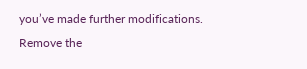you’ve made further modifications. Remove the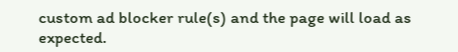custom ad blocker rule(s) and the page will load as expected.